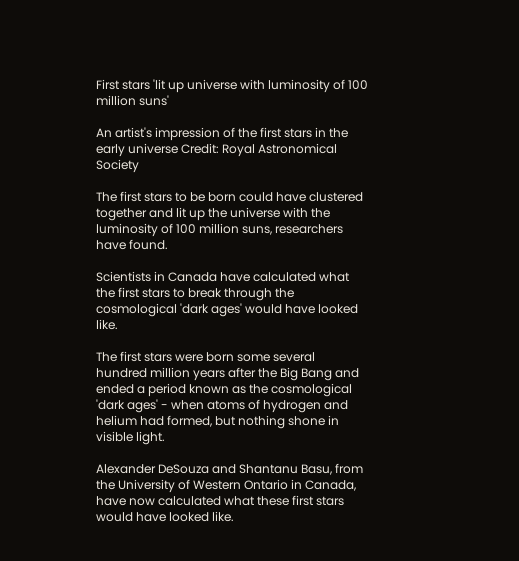First stars 'lit up universe with luminosity of 100 million suns'

An artist's impression of the first stars in the early universe Credit: Royal Astronomical Society

The first stars to be born could have clustered together and lit up the universe with the luminosity of 100 million suns, researchers have found.

Scientists in Canada have calculated what the first stars to break through the cosmological 'dark ages' would have looked like.

The first stars were born some several hundred million years after the Big Bang and ended a period known as the cosmological 'dark ages' - when atoms of hydrogen and helium had formed, but nothing shone in visible light.

Alexander DeSouza and Shantanu Basu, from the University of Western Ontario in Canada, have now calculated what these first stars would have looked like.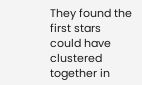They found the first stars could have clustered together in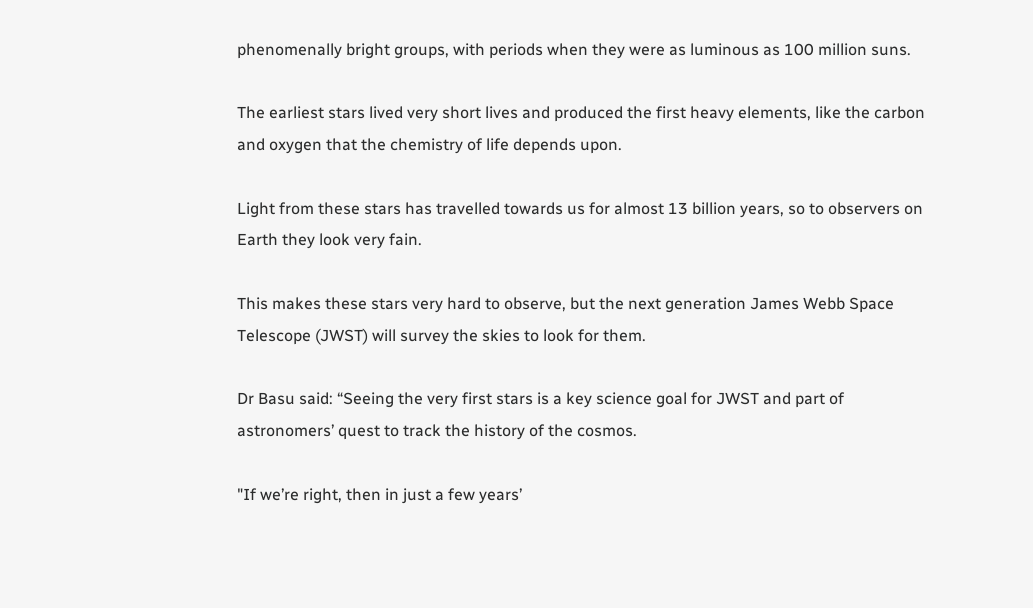phenomenally bright groups, with periods when they were as luminous as 100 million suns.

The earliest stars lived very short lives and produced the first heavy elements, like the carbon and oxygen that the chemistry of life depends upon.

Light from these stars has travelled towards us for almost 13 billion years, so to observers on Earth they look very fain.

This makes these stars very hard to observe, but the next generation James Webb Space Telescope (JWST) will survey the skies to look for them.

Dr Basu said: “Seeing the very first stars is a key science goal for JWST and part of astronomers’ quest to track the history of the cosmos.

"If we’re right, then in just a few years’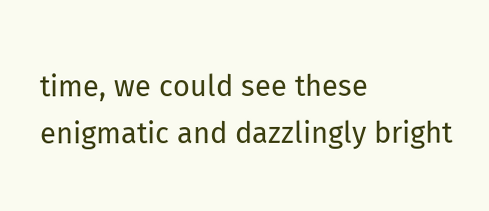time, we could see these enigmatic and dazzlingly bright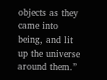objects as they came into being, and lit up the universe around them.”